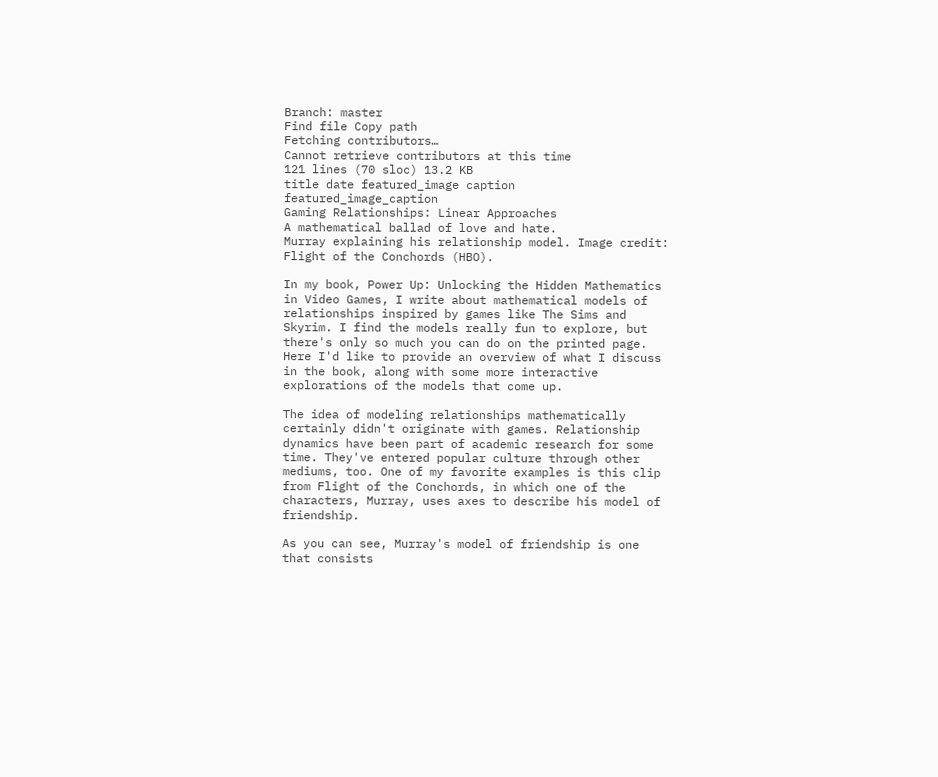Branch: master
Find file Copy path
Fetching contributors…
Cannot retrieve contributors at this time
121 lines (70 sloc) 13.2 KB
title date featured_image caption featured_image_caption
Gaming Relationships: Linear Approaches
A mathematical ballad of love and hate.
Murray explaining his relationship model. Image credit: Flight of the Conchords (HBO).

In my book, Power Up: Unlocking the Hidden Mathematics in Video Games, I write about mathematical models of relationships inspired by games like The Sims and Skyrim. I find the models really fun to explore, but there's only so much you can do on the printed page. Here I'd like to provide an overview of what I discuss in the book, along with some more interactive explorations of the models that come up.

The idea of modeling relationships mathematically certainly didn't originate with games. Relationship dynamics have been part of academic research for some time. They've entered popular culture through other mediums, too. One of my favorite examples is this clip from Flight of the Conchords, in which one of the characters, Murray, uses axes to describe his model of friendship.

As you can see, Murray's model of friendship is one that consists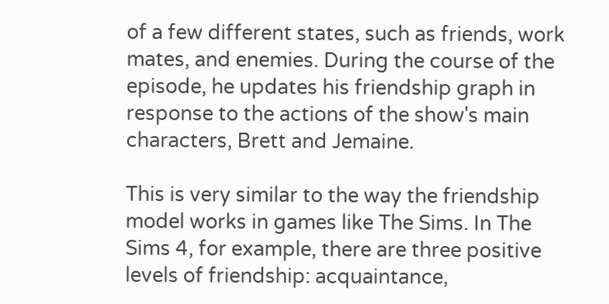of a few different states, such as friends, work mates, and enemies. During the course of the episode, he updates his friendship graph in response to the actions of the show's main characters, Brett and Jemaine.

This is very similar to the way the friendship model works in games like The Sims. In The Sims 4, for example, there are three positive levels of friendship: acquaintance,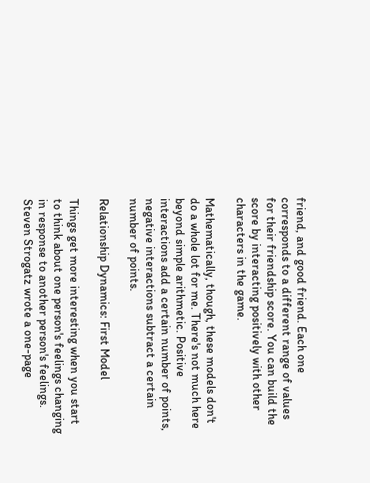friend, and good friend. Each one corresponds to a different range of values for their friendship score. You can build the score by interacting positively with other characters in the game.

Mathematically, though, these models don't do a whole lot for me. There's not much here beyond simple arithmetic. Positive interactions add a certain number of points, negative interactions subtract a certain number of points.

Relationship Dynamics: First Model

Things get more interesting when you start to think about one person's feelings changing in response to another person's feelings. Steven Strogatz wrote a one-page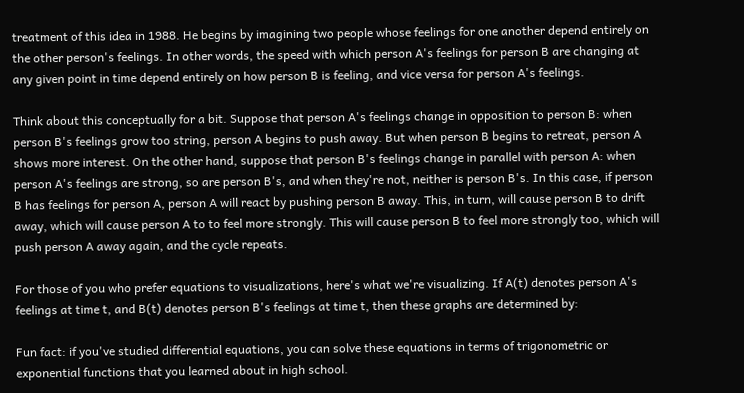treatment of this idea in 1988. He begins by imagining two people whose feelings for one another depend entirely on the other person's feelings. In other words, the speed with which person A's feelings for person B are changing at any given point in time depend entirely on how person B is feeling, and vice versa for person A's feelings.

Think about this conceptually for a bit. Suppose that person A's feelings change in opposition to person B: when person B's feelings grow too string, person A begins to push away. But when person B begins to retreat, person A shows more interest. On the other hand, suppose that person B's feelings change in parallel with person A: when person A's feelings are strong, so are person B's, and when they're not, neither is person B's. In this case, if person B has feelings for person A, person A will react by pushing person B away. This, in turn, will cause person B to drift away, which will cause person A to to feel more strongly. This will cause person B to feel more strongly too, which will push person A away again, and the cycle repeats.

For those of you who prefer equations to visualizations, here's what we're visualizing. If A(t) denotes person A's feelings at time t, and B(t) denotes person B's feelings at time t, then these graphs are determined by:

Fun fact: if you've studied differential equations, you can solve these equations in terms of trigonometric or exponential functions that you learned about in high school.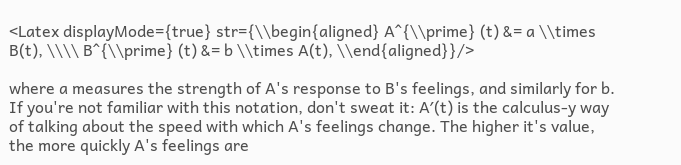<Latex displayMode={true} str={\\begin{aligned} A^{\\prime} (t) &= a \\times B(t), \\\\ B^{\\prime} (t) &= b \\times A(t), \\end{aligned}}/>

where a measures the strength of A's response to B's feelings, and similarly for b. If you're not familiar with this notation, don't sweat it: A′(t) is the calculus-y way of talking about the speed with which A's feelings change. The higher it's value, the more quickly A's feelings are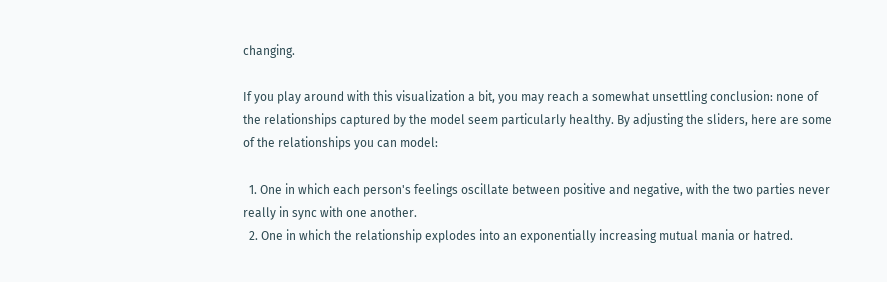changing.

If you play around with this visualization a bit, you may reach a somewhat unsettling conclusion: none of the relationships captured by the model seem particularly healthy. By adjusting the sliders, here are some of the relationships you can model:

  1. One in which each person's feelings oscillate between positive and negative, with the two parties never really in sync with one another.
  2. One in which the relationship explodes into an exponentially increasing mutual mania or hatred.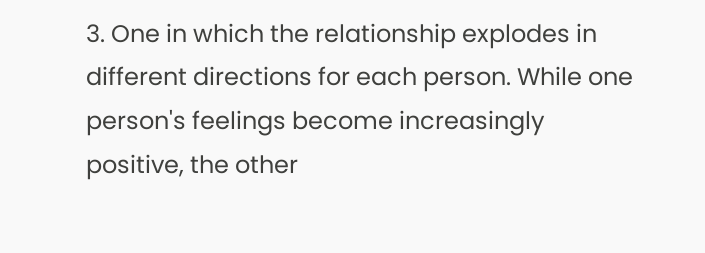3. One in which the relationship explodes in different directions for each person. While one person's feelings become increasingly positive, the other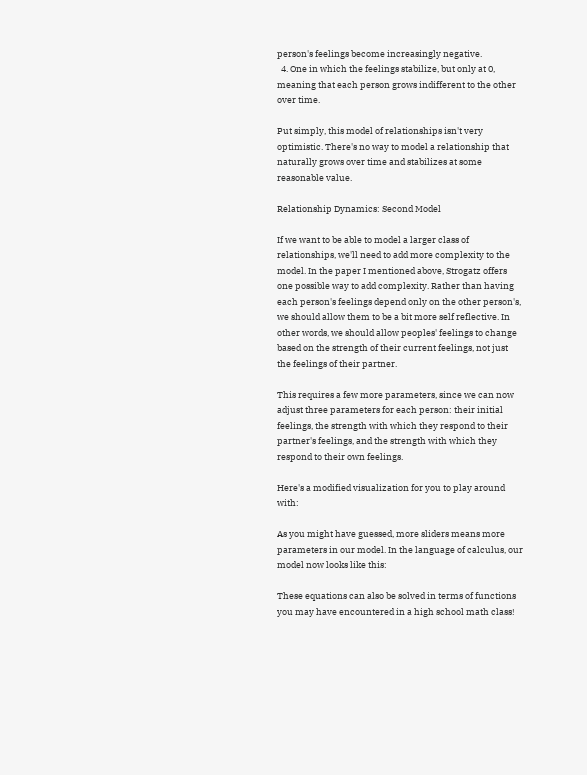person's feelings become increasingly negative.
  4. One in which the feelings stabilize, but only at 0, meaning that each person grows indifferent to the other over time.

Put simply, this model of relationships isn't very optimistic. There's no way to model a relationship that naturally grows over time and stabilizes at some reasonable value.

Relationship Dynamics: Second Model

If we want to be able to model a larger class of relationships, we'll need to add more complexity to the model. In the paper I mentioned above, Strogatz offers one possible way to add complexity. Rather than having each person's feelings depend only on the other person's, we should allow them to be a bit more self reflective. In other words, we should allow peoples' feelings to change based on the strength of their current feelings, not just the feelings of their partner.

This requires a few more parameters, since we can now adjust three parameters for each person: their initial feelings, the strength with which they respond to their partner's feelings, and the strength with which they respond to their own feelings.

Here's a modified visualization for you to play around with:

As you might have guessed, more sliders means more parameters in our model. In the language of calculus, our model now looks like this:

These equations can also be solved in terms of functions you may have encountered in a high school math class!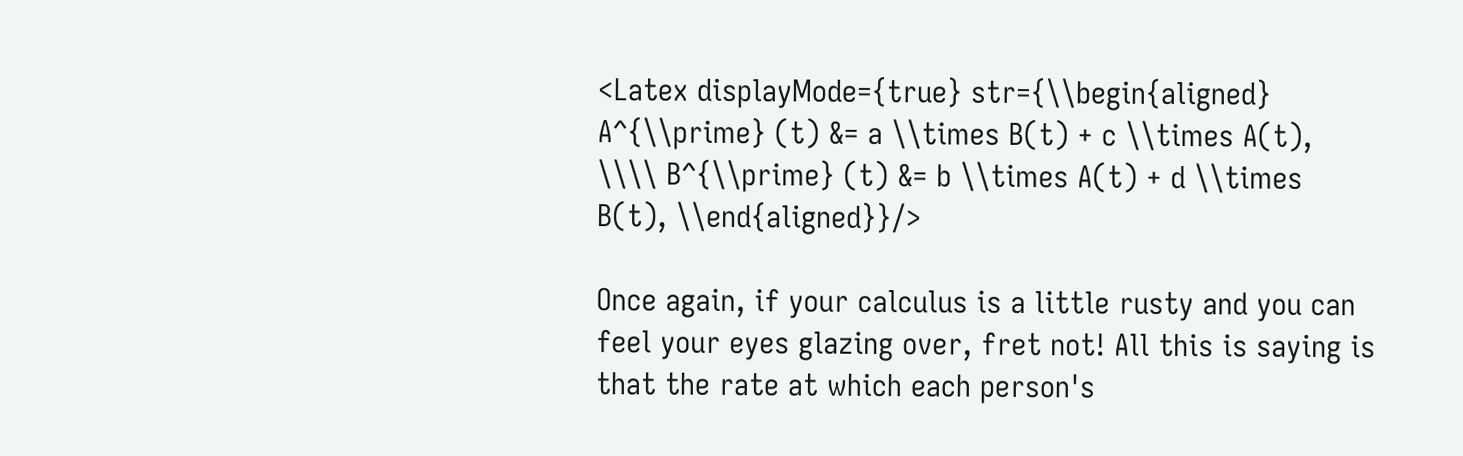<Latex displayMode={true} str={\\begin{aligned} A^{\\prime} (t) &= a \\times B(t) + c \\times A(t), \\\\ B^{\\prime} (t) &= b \\times A(t) + d \\times B(t), \\end{aligned}}/>

Once again, if your calculus is a little rusty and you can feel your eyes glazing over, fret not! All this is saying is that the rate at which each person's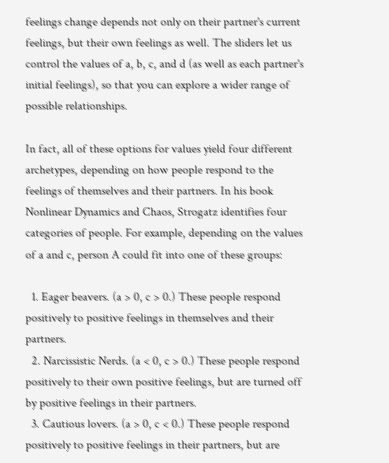feelings change depends not only on their partner's current feelings, but their own feelings as well. The sliders let us control the values of a, b, c, and d (as well as each partner's initial feelings), so that you can explore a wider range of possible relationships.

In fact, all of these options for values yield four different archetypes, depending on how people respond to the feelings of themselves and their partners. In his book Nonlinear Dynamics and Chaos, Strogatz identifies four categories of people. For example, depending on the values of a and c, person A could fit into one of these groups:

  1. Eager beavers. (a > 0, c > 0.) These people respond positively to positive feelings in themselves and their partners.
  2. Narcissistic Nerds. (a < 0, c > 0.) These people respond positively to their own positive feelings, but are turned off by positive feelings in their partners.
  3. Cautious lovers. (a > 0, c < 0.) These people respond positively to positive feelings in their partners, but are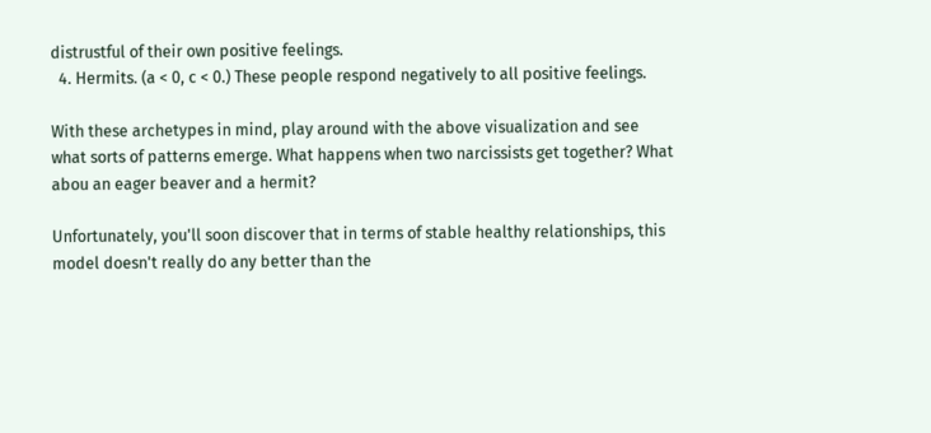distrustful of their own positive feelings.
  4. Hermits. (a < 0, c < 0.) These people respond negatively to all positive feelings.

With these archetypes in mind, play around with the above visualization and see what sorts of patterns emerge. What happens when two narcissists get together? What abou an eager beaver and a hermit?

Unfortunately, you'll soon discover that in terms of stable healthy relationships, this model doesn't really do any better than the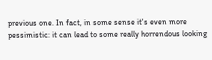previous one. In fact, in some sense it's even more pessimistic: it can lead to some really horrendous looking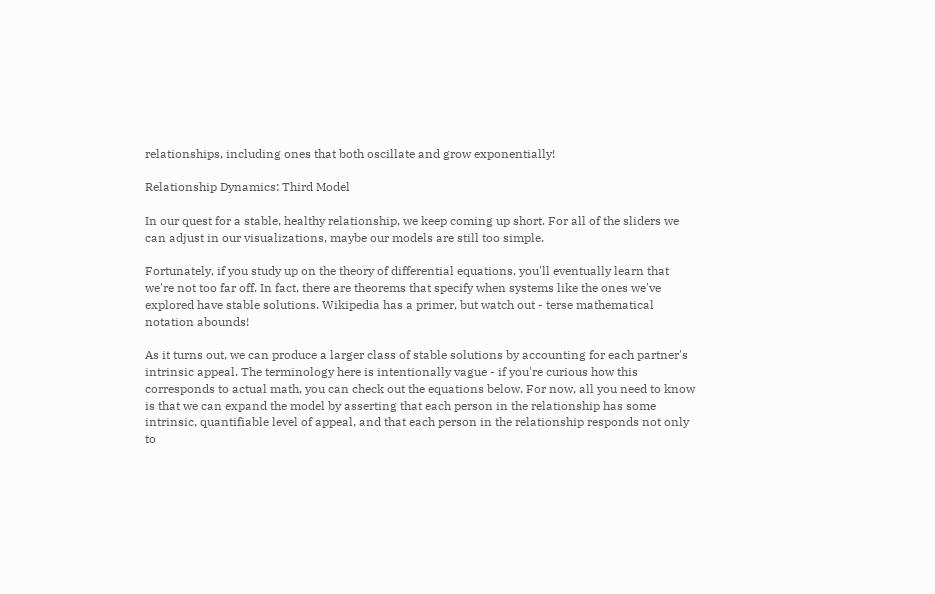relationships, including ones that both oscillate and grow exponentially!

Relationship Dynamics: Third Model

In our quest for a stable, healthy relationship, we keep coming up short. For all of the sliders we can adjust in our visualizations, maybe our models are still too simple.

Fortunately, if you study up on the theory of differential equations, you'll eventually learn that we're not too far off. In fact, there are theorems that specify when systems like the ones we've explored have stable solutions. Wikipedia has a primer, but watch out - terse mathematical notation abounds!

As it turns out, we can produce a larger class of stable solutions by accounting for each partner's intrinsic appeal. The terminology here is intentionally vague - if you're curious how this corresponds to actual math, you can check out the equations below. For now, all you need to know is that we can expand the model by asserting that each person in the relationship has some intrinsic, quantifiable level of appeal, and that each person in the relationship responds not only to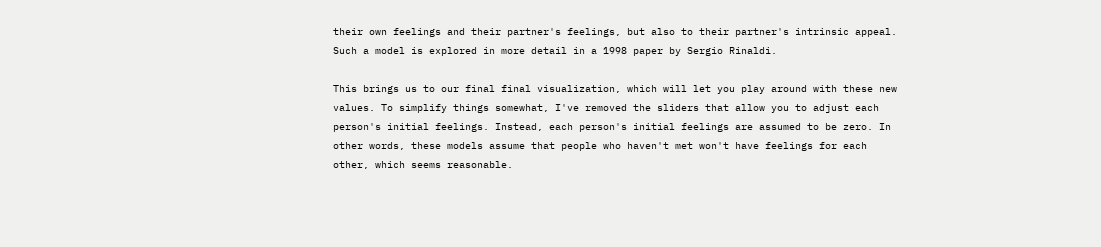their own feelings and their partner's feelings, but also to their partner's intrinsic appeal. Such a model is explored in more detail in a 1998 paper by Sergio Rinaldi.

This brings us to our final final visualization, which will let you play around with these new values. To simplify things somewhat, I've removed the sliders that allow you to adjust each person's initial feelings. Instead, each person's initial feelings are assumed to be zero. In other words, these models assume that people who haven't met won't have feelings for each other, which seems reasonable.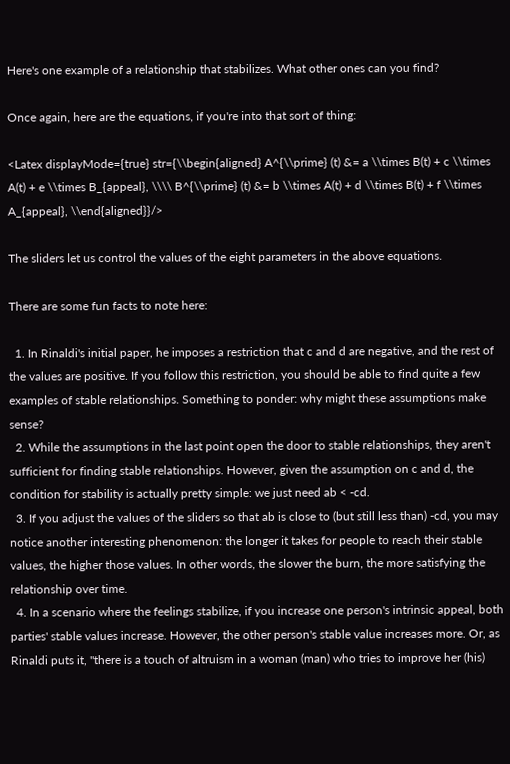Here's one example of a relationship that stabilizes. What other ones can you find?

Once again, here are the equations, if you're into that sort of thing:

<Latex displayMode={true} str={\\begin{aligned} A^{\\prime} (t) &= a \\times B(t) + c \\times A(t) + e \\times B_{appeal}, \\\\ B^{\\prime} (t) &= b \\times A(t) + d \\times B(t) + f \\times A_{appeal}, \\end{aligned}}/>

The sliders let us control the values of the eight parameters in the above equations.

There are some fun facts to note here:

  1. In Rinaldi's initial paper, he imposes a restriction that c and d are negative, and the rest of the values are positive. If you follow this restriction, you should be able to find quite a few examples of stable relationships. Something to ponder: why might these assumptions make sense?
  2. While the assumptions in the last point open the door to stable relationships, they aren't sufficient for finding stable relationships. However, given the assumption on c and d, the condition for stability is actually pretty simple: we just need ab < -cd.
  3. If you adjust the values of the sliders so that ab is close to (but still less than) -cd, you may notice another interesting phenomenon: the longer it takes for people to reach their stable values, the higher those values. In other words, the slower the burn, the more satisfying the relationship over time.
  4. In a scenario where the feelings stabilize, if you increase one person's intrinsic appeal, both parties' stable values increase. However, the other person's stable value increases more. Or, as Rinaldi puts it, "there is a touch of altruism in a woman (man) who tries to improve her (his)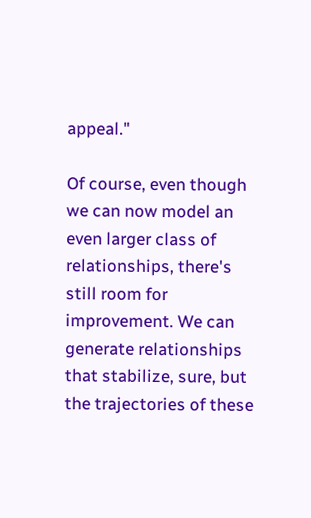appeal."

Of course, even though we can now model an even larger class of relationships, there's still room for improvement. We can generate relationships that stabilize, sure, but the trajectories of these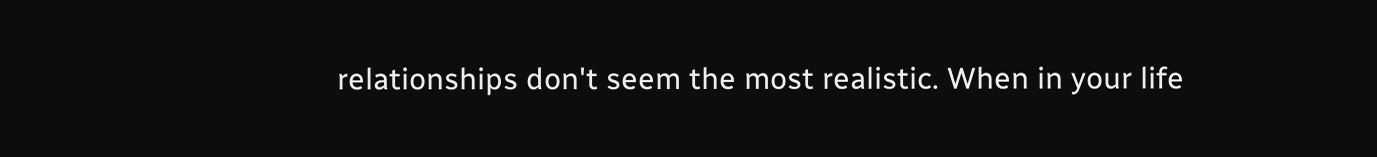relationships don't seem the most realistic. When in your life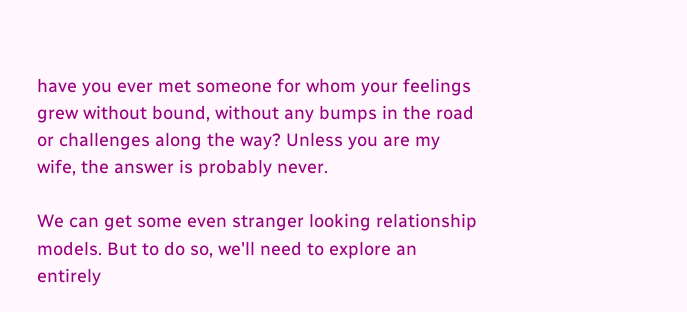have you ever met someone for whom your feelings grew without bound, without any bumps in the road or challenges along the way? Unless you are my wife, the answer is probably never.

We can get some even stranger looking relationship models. But to do so, we'll need to explore an entirely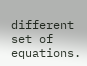different set of equations.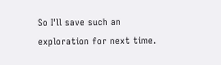So I'll save such an exploration for next time.